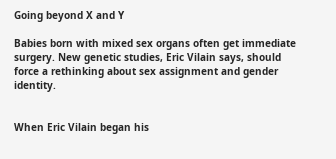Going beyond X and Y

Babies born with mixed sex organs often get immediate surgery. New genetic studies, Eric Vilain says, should force a rethinking about sex assignment and gender identity.


When Eric Vilain began his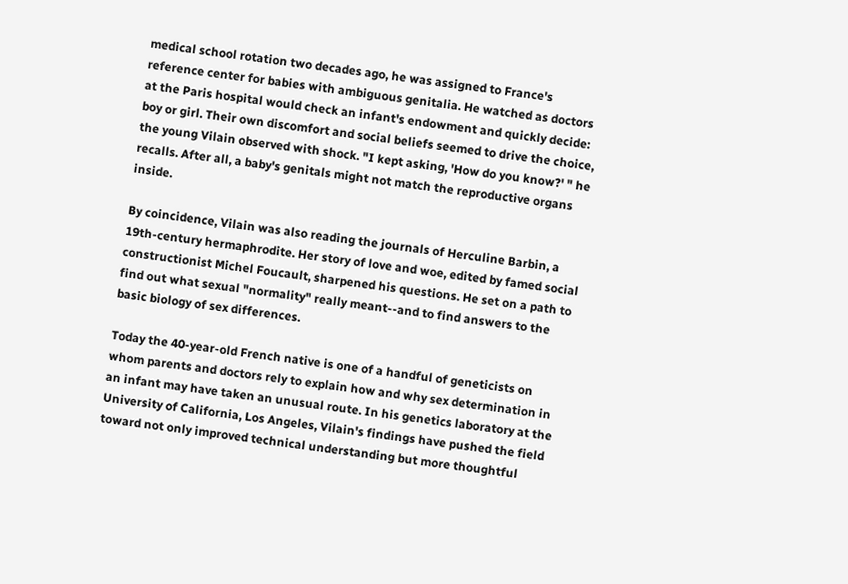medical school rotation two decades ago, he was assigned to France's reference center for babies with ambiguous genitalia. He watched as doctors at the Paris hospital would check an infant's endowment and quickly decide: boy or girl. Their own discomfort and social beliefs seemed to drive the choice, the young Vilain observed with shock. "I kept asking, 'How do you know?' " he recalls. After all, a baby's genitals might not match the reproductive organs inside.

By coincidence, Vilain was also reading the journals of Herculine Barbin, a 19th-century hermaphrodite. Her story of love and woe, edited by famed social constructionist Michel Foucault, sharpened his questions. He set on a path to find out what sexual "normality" really meant--and to find answers to the basic biology of sex differences.

Today the 40-year-old French native is one of a handful of geneticists on whom parents and doctors rely to explain how and why sex determination in an infant may have taken an unusual route. In his genetics laboratory at the University of California, Los Angeles, Vilain's findings have pushed the field toward not only improved technical understanding but more thoughtful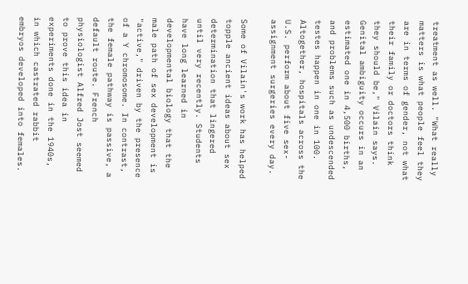treatment as well. "What really matters is what people feel they are in terms of gender, not what their family or doctors think they should be," Vilain says. Genital ambiguity occurs in an estimated one in 4,500 births, and problems such as undescended testes happen in one in 100. Altogether, hospitals across the U.S. perform about five sex-assignment surgeries every day.

Some of Vilain's work has helped topple ancient ideas about sex determination that lingered until very recently. Students have long learned in developmental biology that the male path of sex development is "active," driven by the presence of a Y chromosome. In contrast, the female pathway is passive, a default route. French physiologist Alfred Jost seemed to prove this idea in experiments done in the 1940s, in which castrated rabbit embryos developed into females.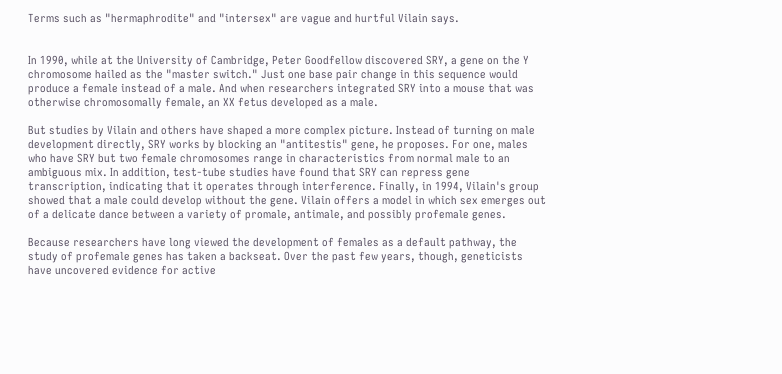Terms such as "hermaphrodite" and "intersex" are vague and hurtful Vilain says.


In 1990, while at the University of Cambridge, Peter Goodfellow discovered SRY, a gene on the Y chromosome hailed as the "master switch." Just one base pair change in this sequence would produce a female instead of a male. And when researchers integrated SRY into a mouse that was otherwise chromosomally female, an XX fetus developed as a male.

But studies by Vilain and others have shaped a more complex picture. Instead of turning on male development directly, SRY works by blocking an "antitestis" gene, he proposes. For one, males who have SRY but two female chromosomes range in characteristics from normal male to an ambiguous mix. In addition, test-tube studies have found that SRY can repress gene transcription, indicating that it operates through interference. Finally, in 1994, Vilain's group showed that a male could develop without the gene. Vilain offers a model in which sex emerges out of a delicate dance between a variety of promale, antimale, and possibly profemale genes.

Because researchers have long viewed the development of females as a default pathway, the study of profemale genes has taken a backseat. Over the past few years, though, geneticists have uncovered evidence for active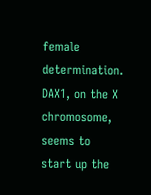female determination. DAX1, on the X chromosome, seems to start up the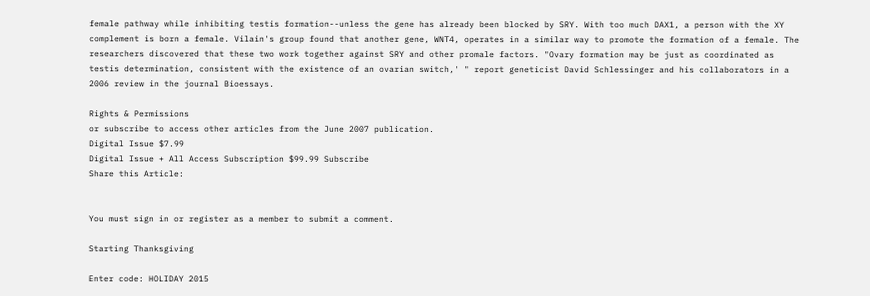female pathway while inhibiting testis formation--unless the gene has already been blocked by SRY. With too much DAX1, a person with the XY complement is born a female. Vilain's group found that another gene, WNT4, operates in a similar way to promote the formation of a female. The researchers discovered that these two work together against SRY and other promale factors. "Ovary formation may be just as coordinated as testis determination, consistent with the existence of an ovarian switch,' " report geneticist David Schlessinger and his collaborators in a 2006 review in the journal Bioessays.

Rights & Permissions
or subscribe to access other articles from the June 2007 publication.
Digital Issue $7.99
Digital Issue + All Access Subscription $99.99 Subscribe
Share this Article:


You must sign in or register as a member to submit a comment.

Starting Thanksgiving

Enter code: HOLIDAY 2015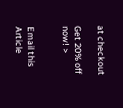at checkout

Get 20% off now! >


Email this Article